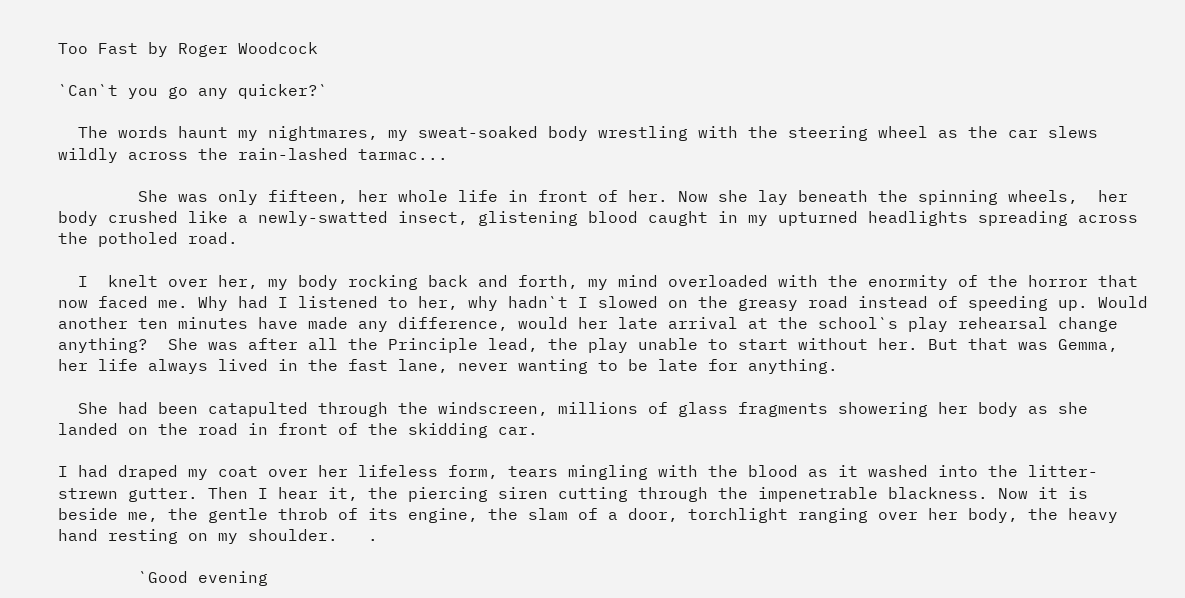Too Fast by Roger Woodcock

`Can`t you go any quicker?`

  The words haunt my nightmares, my sweat-soaked body wrestling with the steering wheel as the car slews wildly across the rain-lashed tarmac...

        She was only fifteen, her whole life in front of her. Now she lay beneath the spinning wheels,  her body crushed like a newly-swatted insect, glistening blood caught in my upturned headlights spreading across the potholed road.

  I  knelt over her, my body rocking back and forth, my mind overloaded with the enormity of the horror that now faced me. Why had I listened to her, why hadn`t I slowed on the greasy road instead of speeding up. Would another ten minutes have made any difference, would her late arrival at the school`s play rehearsal change anything?  She was after all the Principle lead, the play unable to start without her. But that was Gemma, her life always lived in the fast lane, never wanting to be late for anything.

  She had been catapulted through the windscreen, millions of glass fragments showering her body as she landed on the road in front of the skidding car.

I had draped my coat over her lifeless form, tears mingling with the blood as it washed into the litter-strewn gutter. Then I hear it, the piercing siren cutting through the impenetrable blackness. Now it is beside me, the gentle throb of its engine, the slam of a door, torchlight ranging over her body, the heavy hand resting on my shoulder.   .

        `Good evening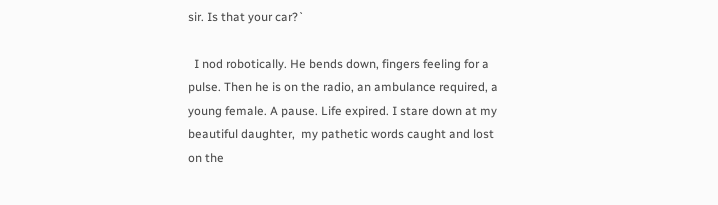sir. Is that your car?`

  I nod robotically. He bends down, fingers feeling for a pulse. Then he is on the radio, an ambulance required, a young female. A pause. Life expired. I stare down at my beautiful daughter,  my pathetic words caught and lost on the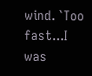wind. `Too fast...I was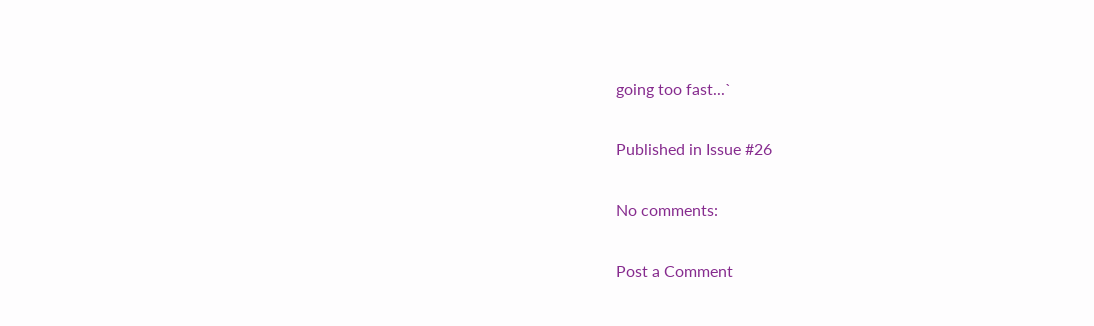going too fast...`

Published in Issue #26

No comments:

Post a Comment